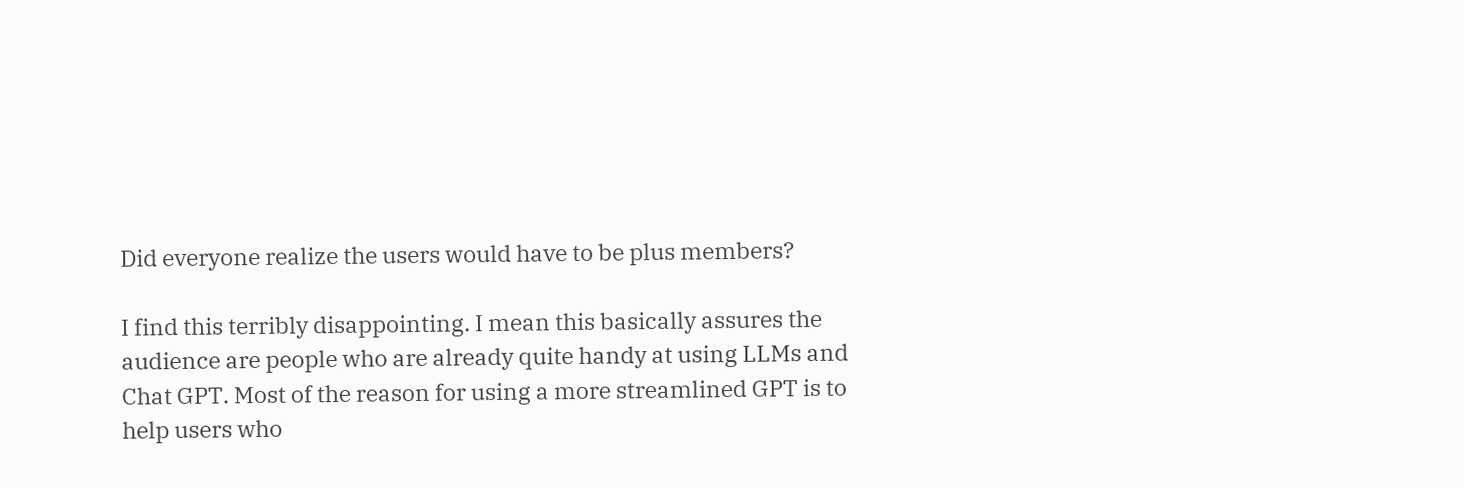Did everyone realize the users would have to be plus members?

I find this terribly disappointing. I mean this basically assures the audience are people who are already quite handy at using LLMs and Chat GPT. Most of the reason for using a more streamlined GPT is to help users who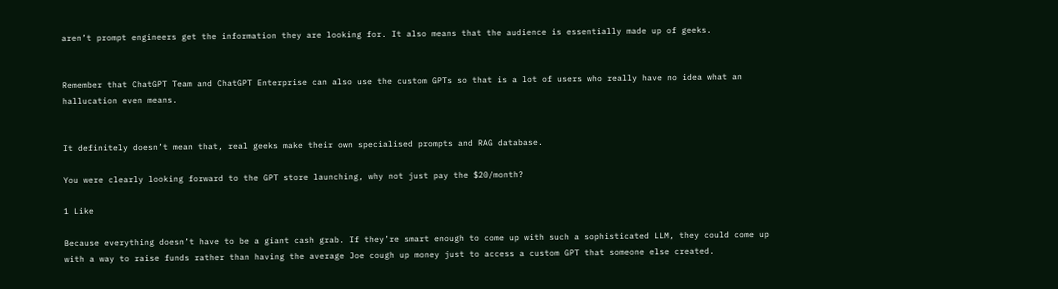aren’t prompt engineers get the information they are looking for. It also means that the audience is essentially made up of geeks.


Remember that ChatGPT Team and ChatGPT Enterprise can also use the custom GPTs so that is a lot of users who really have no idea what an hallucation even means.


It definitely doesn’t mean that, real geeks make their own specialised prompts and RAG database.

You were clearly looking forward to the GPT store launching, why not just pay the $20/month?

1 Like

Because everything doesn’t have to be a giant cash grab. If they’re smart enough to come up with such a sophisticated LLM, they could come up with a way to raise funds rather than having the average Joe cough up money just to access a custom GPT that someone else created.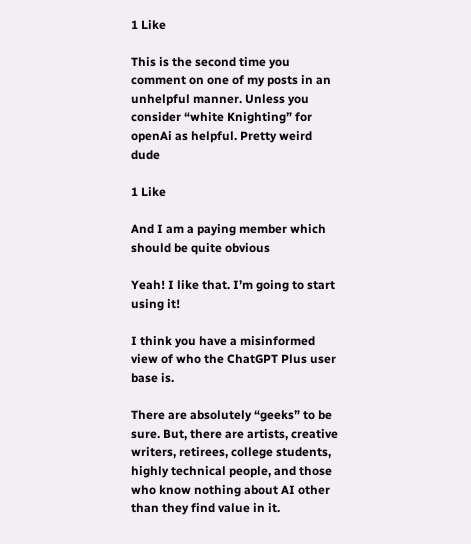1 Like

This is the second time you comment on one of my posts in an unhelpful manner. Unless you consider “white Knighting” for openAi as helpful. Pretty weird dude

1 Like

And I am a paying member which should be quite obvious

Yeah! I like that. I’m going to start using it!

I think you have a misinformed view of who the ChatGPT Plus user base is.

There are absolutely “geeks” to be sure. But, there are artists, creative writers, retirees, college students, highly technical people, and those who know nothing about AI other than they find value in it.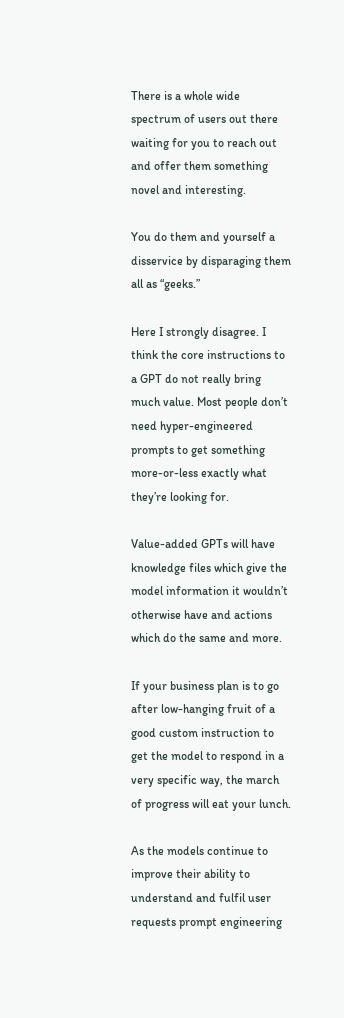There is a whole wide spectrum of users out there waiting for you to reach out and offer them something novel and interesting.

You do them and yourself a disservice by disparaging them all as “geeks.”

Here I strongly disagree. I think the core instructions to a GPT do not really bring much value. Most people don’t need hyper-engineered prompts to get something more-or-less exactly what they’re looking for.

Value-added GPTs will have knowledge files which give the model information it wouldn’t otherwise have and actions which do the same and more.

If your business plan is to go after low-hanging fruit of a good custom instruction to get the model to respond in a very specific way, the march of progress will eat your lunch.

As the models continue to improve their ability to understand and fulfil user requests prompt engineering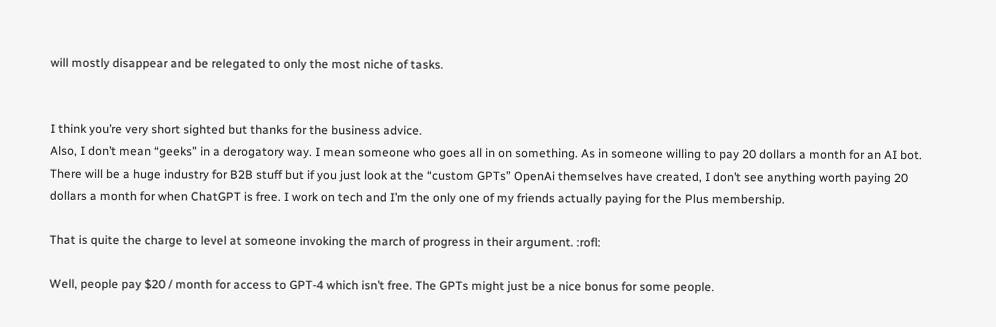will mostly disappear and be relegated to only the most niche of tasks.


I think you’re very short sighted but thanks for the business advice.
Also, I don’t mean “geeks” in a derogatory way. I mean someone who goes all in on something. As in someone willing to pay 20 dollars a month for an AI bot. There will be a huge industry for B2B stuff but if you just look at the “custom GPTs” OpenAi themselves have created, I don’t see anything worth paying 20 dollars a month for when ChatGPT is free. I work on tech and I’m the only one of my friends actually paying for the Plus membership.

That is quite the charge to level at someone invoking the march of progress in their argument. :rofl:

Well, people pay $20 / month for access to GPT-4 which isn’t free. The GPTs might just be a nice bonus for some people.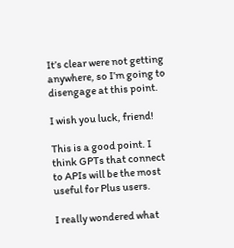It’s clear were not getting anywhere, so I’m going to disengage at this point.

I wish you luck, friend!

This is a good point. I think GPTs that connect to APIs will be the most useful for Plus users.

I really wondered what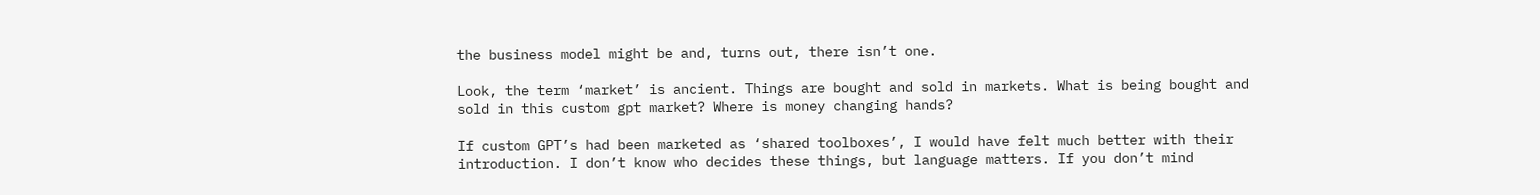the business model might be and, turns out, there isn’t one.

Look, the term ‘market’ is ancient. Things are bought and sold in markets. What is being bought and sold in this custom gpt market? Where is money changing hands?

If custom GPT’s had been marketed as ‘shared toolboxes’, I would have felt much better with their introduction. I don’t know who decides these things, but language matters. If you don’t mind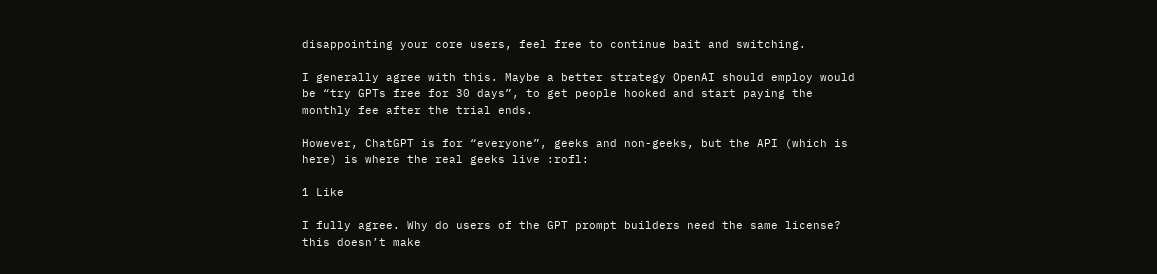disappointing your core users, feel free to continue bait and switching.

I generally agree with this. Maybe a better strategy OpenAI should employ would be “try GPTs free for 30 days”, to get people hooked and start paying the monthly fee after the trial ends.

However, ChatGPT is for “everyone”, geeks and non-geeks, but the API (which is here) is where the real geeks live :rofl:

1 Like

I fully agree. Why do users of the GPT prompt builders need the same license? this doesn’t make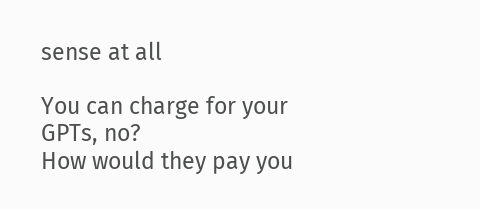sense at all

You can charge for your GPTs, no?
How would they pay you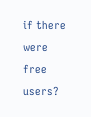if there were free users?